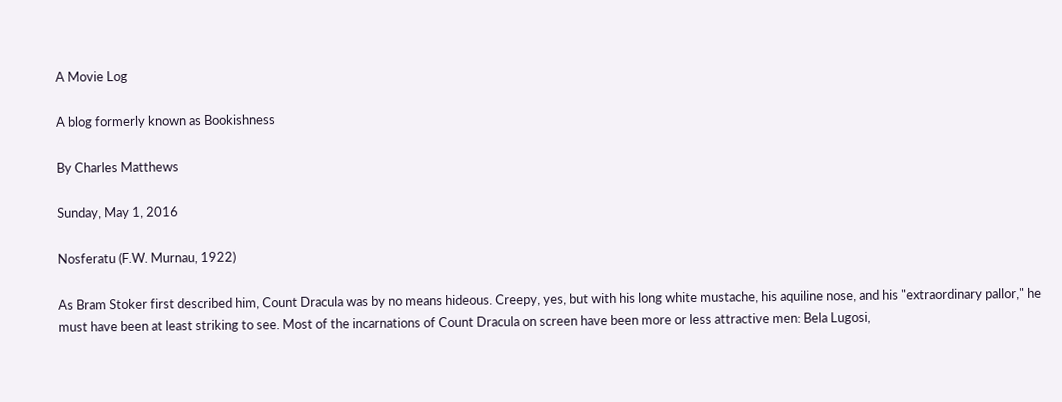A Movie Log

A blog formerly known as Bookishness

By Charles Matthews

Sunday, May 1, 2016

Nosferatu (F.W. Murnau, 1922)

As Bram Stoker first described him, Count Dracula was by no means hideous. Creepy, yes, but with his long white mustache, his aquiline nose, and his "extraordinary pallor," he must have been at least striking to see. Most of the incarnations of Count Dracula on screen have been more or less attractive men: Bela Lugosi,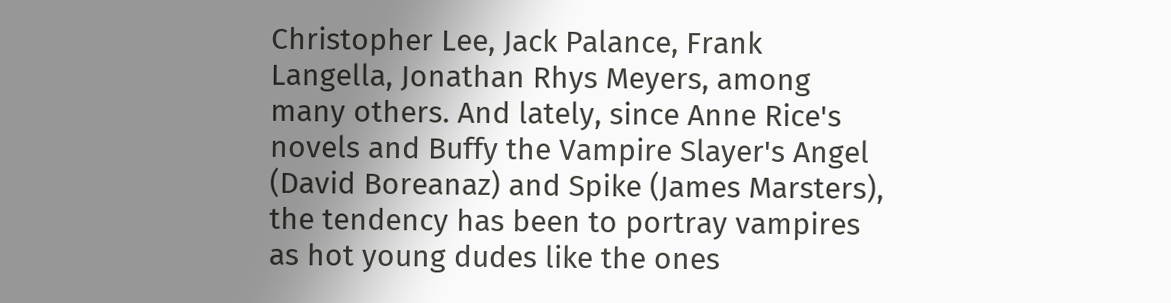Christopher Lee, Jack Palance, Frank Langella, Jonathan Rhys Meyers, among many others. And lately, since Anne Rice's novels and Buffy the Vampire Slayer's Angel (David Boreanaz) and Spike (James Marsters), the tendency has been to portray vampires as hot young dudes like the ones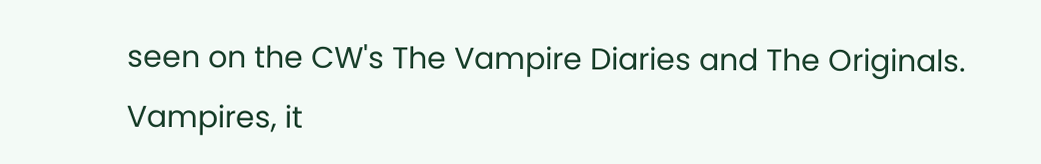seen on the CW's The Vampire Diaries and The Originals. Vampires, it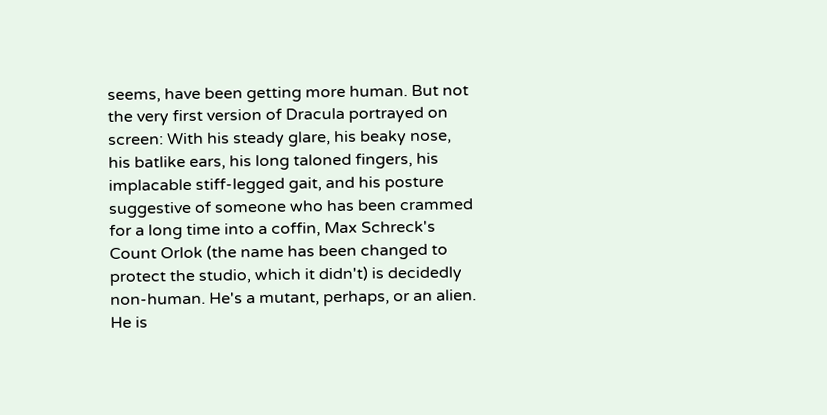seems, have been getting more human. But not the very first version of Dracula portrayed on screen: With his steady glare, his beaky nose, his batlike ears, his long taloned fingers, his implacable stiff-legged gait, and his posture suggestive of someone who has been crammed for a long time into a coffin, Max Schreck's Count Orlok (the name has been changed to protect the studio, which it didn't) is decidedly non-human. He's a mutant, perhaps, or an alien. He is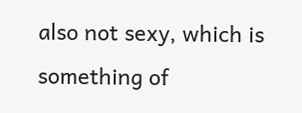also not sexy, which is something of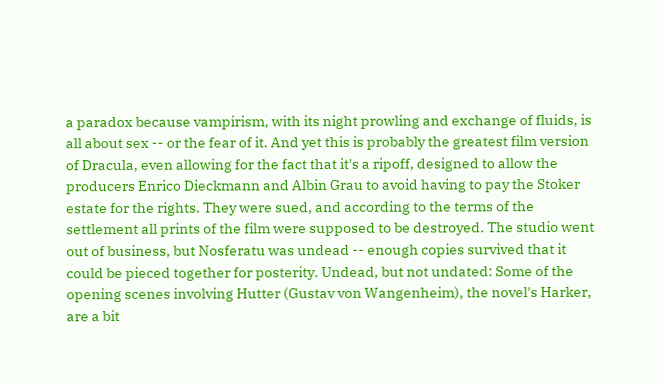a paradox because vampirism, with its night prowling and exchange of fluids, is all about sex -- or the fear of it. And yet this is probably the greatest film version of Dracula, even allowing for the fact that it's a ripoff, designed to allow the producers Enrico Dieckmann and Albin Grau to avoid having to pay the Stoker estate for the rights. They were sued, and according to the terms of the settlement all prints of the film were supposed to be destroyed. The studio went out of business, but Nosferatu was undead -- enough copies survived that it could be pieced together for posterity. Undead, but not undated: Some of the opening scenes involving Hutter (Gustav von Wangenheim), the novel's Harker, are a bit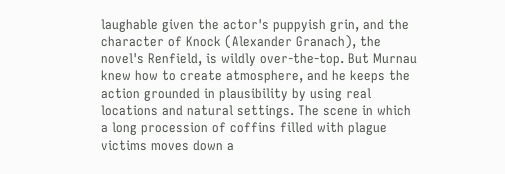laughable given the actor's puppyish grin, and the character of Knock (Alexander Granach), the novel's Renfield, is wildly over-the-top. But Murnau knew how to create atmosphere, and he keeps the action grounded in plausibility by using real locations and natural settings. The scene in which a long procession of coffins filled with plague victims moves down a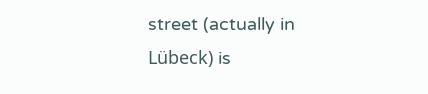street (actually in Lübeck) is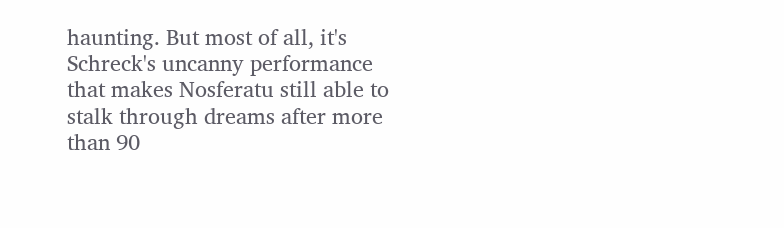haunting. But most of all, it's Schreck's uncanny performance that makes Nosferatu still able to stalk through dreams after more than 90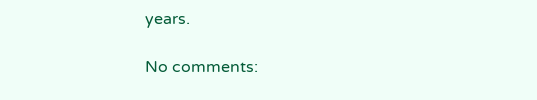years.

No comments: